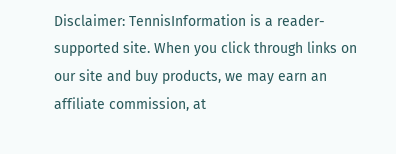Disclaimer: TennisInformation is a reader-supported site. When you click through links on our site and buy products, we may earn an affiliate commission, at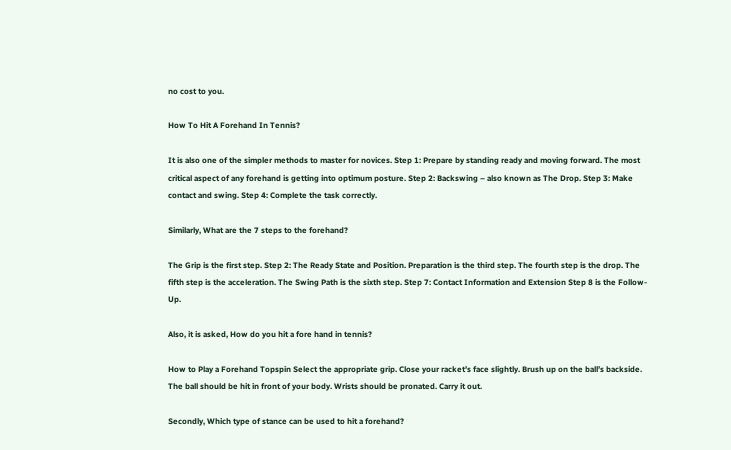no cost to you.

How To Hit A Forehand In Tennis?

It is also one of the simpler methods to master for novices. Step 1: Prepare by standing ready and moving forward. The most critical aspect of any forehand is getting into optimum posture. Step 2: Backswing – also known as The Drop. Step 3: Make contact and swing. Step 4: Complete the task correctly.

Similarly, What are the 7 steps to the forehand?

The Grip is the first step. Step 2: The Ready State and Position. Preparation is the third step. The fourth step is the drop. The fifth step is the acceleration. The Swing Path is the sixth step. Step 7: Contact Information and Extension Step 8 is the Follow-Up.

Also, it is asked, How do you hit a fore hand in tennis?

How to Play a Forehand Topspin Select the appropriate grip. Close your racket’s face slightly. Brush up on the ball’s backside. The ball should be hit in front of your body. Wrists should be pronated. Carry it out.

Secondly, Which type of stance can be used to hit a forehand?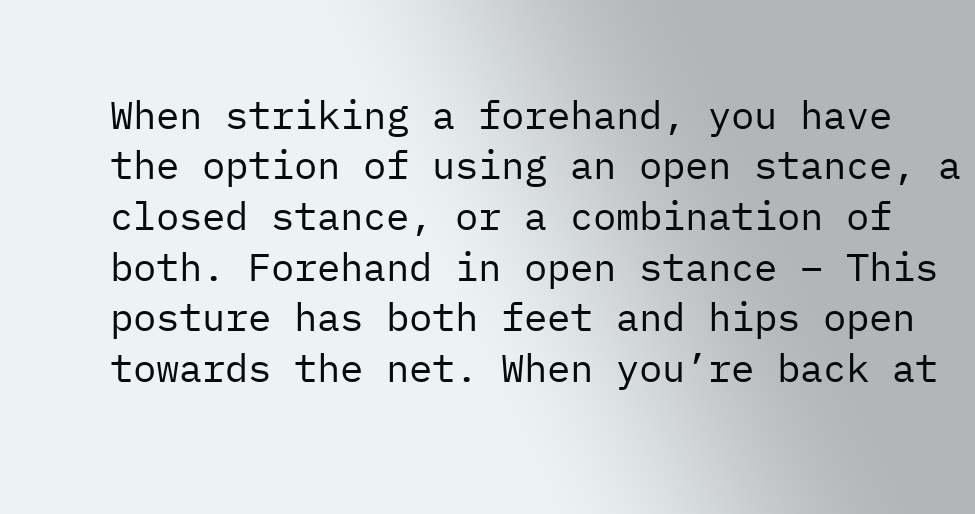When striking a forehand, you have the option of using an open stance, a closed stance, or a combination of both. Forehand in open stance – This posture has both feet and hips open towards the net. When you’re back at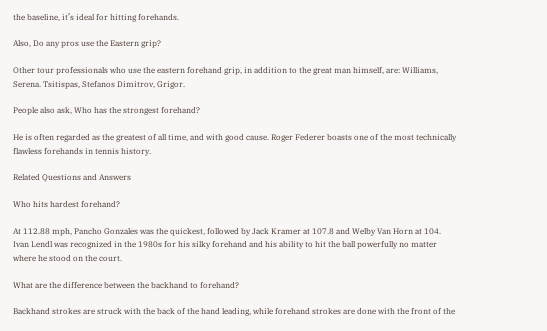the baseline, it’s ideal for hitting forehands.

Also, Do any pros use the Eastern grip?

Other tour professionals who use the eastern forehand grip, in addition to the great man himself, are: Williams, Serena. Tsitispas, Stefanos Dimitrov, Grigor.

People also ask, Who has the strongest forehand?

He is often regarded as the greatest of all time, and with good cause. Roger Federer boasts one of the most technically flawless forehands in tennis history.

Related Questions and Answers

Who hits hardest forehand?

At 112.88 mph, Pancho Gonzales was the quickest, followed by Jack Kramer at 107.8 and Welby Van Horn at 104. Ivan Lendl was recognized in the 1980s for his silky forehand and his ability to hit the ball powerfully no matter where he stood on the court.

What are the difference between the backhand to forehand?

Backhand strokes are struck with the back of the hand leading, while forehand strokes are done with the front of the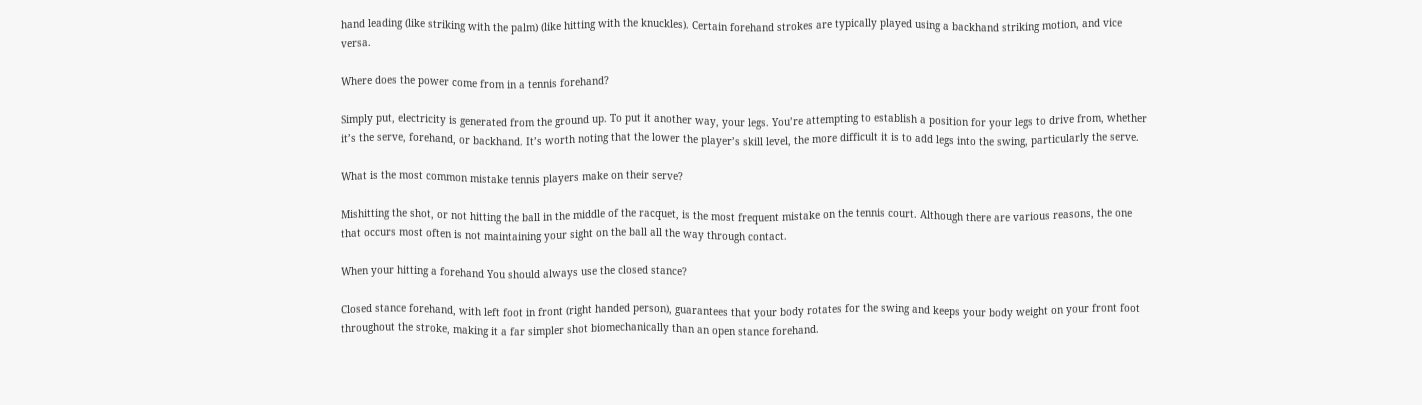hand leading (like striking with the palm) (like hitting with the knuckles). Certain forehand strokes are typically played using a backhand striking motion, and vice versa.

Where does the power come from in a tennis forehand?

Simply put, electricity is generated from the ground up. To put it another way, your legs. You’re attempting to establish a position for your legs to drive from, whether it’s the serve, forehand, or backhand. It’s worth noting that the lower the player’s skill level, the more difficult it is to add legs into the swing, particularly the serve.

What is the most common mistake tennis players make on their serve?

Mishitting the shot, or not hitting the ball in the middle of the racquet, is the most frequent mistake on the tennis court. Although there are various reasons, the one that occurs most often is not maintaining your sight on the ball all the way through contact.

When your hitting a forehand You should always use the closed stance?

Closed stance forehand, with left foot in front (right handed person), guarantees that your body rotates for the swing and keeps your body weight on your front foot throughout the stroke, making it a far simpler shot biomechanically than an open stance forehand.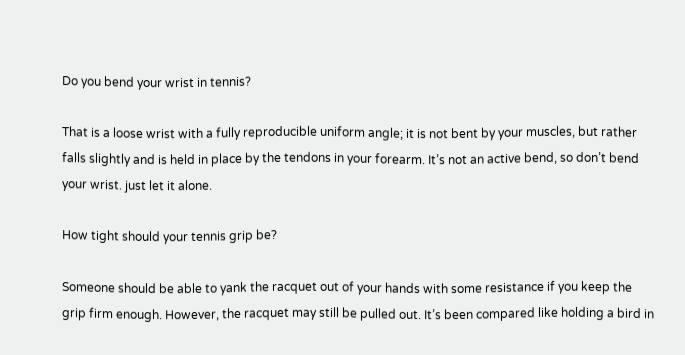Do you bend your wrist in tennis?

That is a loose wrist with a fully reproducible uniform angle; it is not bent by your muscles, but rather falls slightly and is held in place by the tendons in your forearm. It’s not an active bend, so don’t bend your wrist. just let it alone.

How tight should your tennis grip be?

Someone should be able to yank the racquet out of your hands with some resistance if you keep the grip firm enough. However, the racquet may still be pulled out. It’s been compared like holding a bird in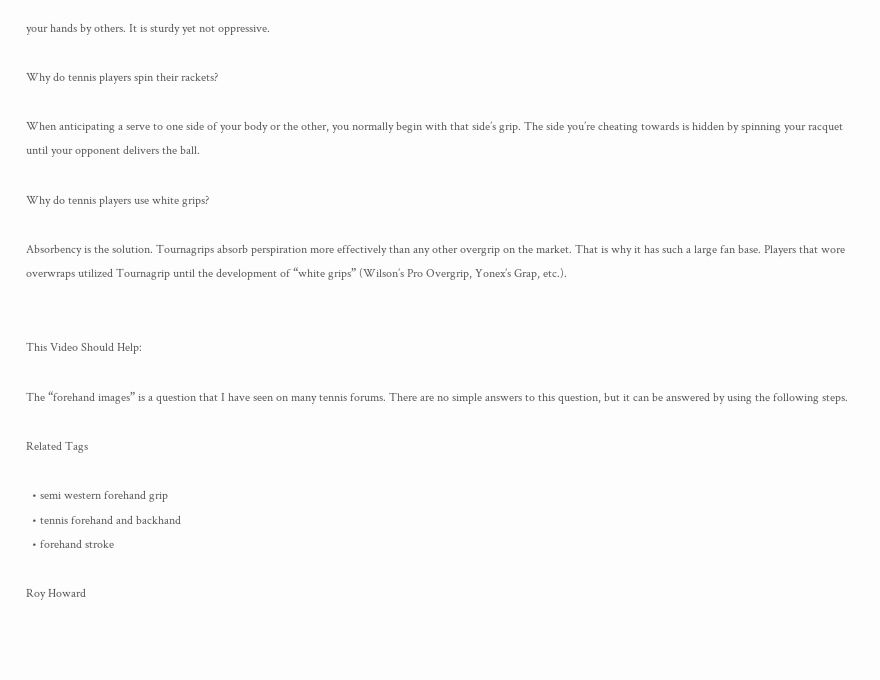your hands by others. It is sturdy yet not oppressive.

Why do tennis players spin their rackets?

When anticipating a serve to one side of your body or the other, you normally begin with that side’s grip. The side you’re cheating towards is hidden by spinning your racquet until your opponent delivers the ball.

Why do tennis players use white grips?

Absorbency is the solution. Tournagrips absorb perspiration more effectively than any other overgrip on the market. That is why it has such a large fan base. Players that wore overwraps utilized Tournagrip until the development of “white grips” (Wilson’s Pro Overgrip, Yonex’s Grap, etc.).


This Video Should Help:

The “forehand images” is a question that I have seen on many tennis forums. There are no simple answers to this question, but it can be answered by using the following steps.

Related Tags

  • semi western forehand grip
  • tennis forehand and backhand
  • forehand stroke

Roy Howard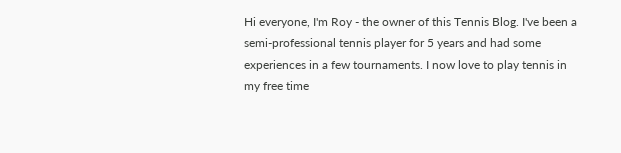Hi everyone, I'm Roy - the owner of this Tennis Blog. I've been a semi-professional tennis player for 5 years and had some experiences in a few tournaments. I now love to play tennis in my free time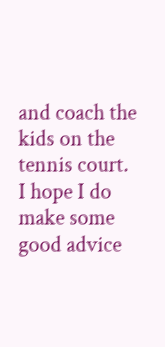and coach the kids on the tennis court. I hope I do make some good advice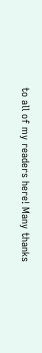to all of my readers here! Many thanks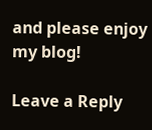and please enjoy my blog!

Leave a Reply